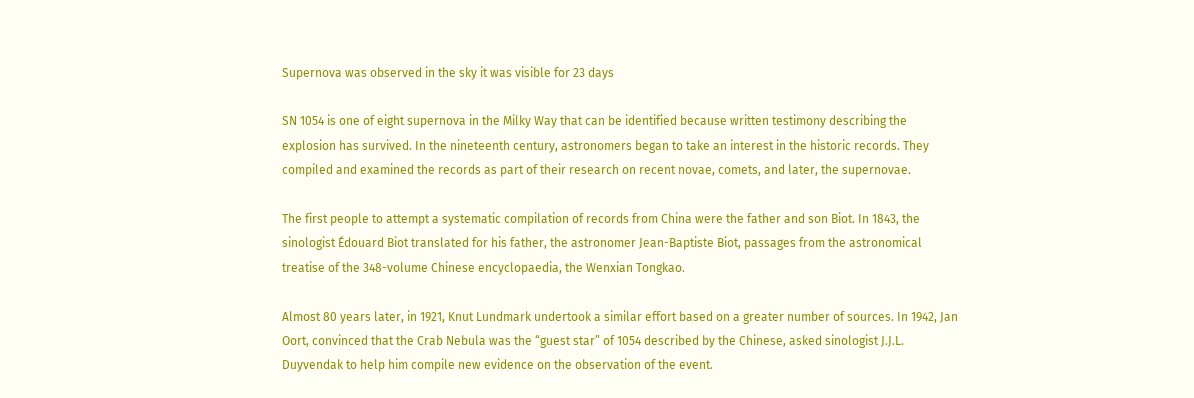Supernova was observed in the sky it was visible for 23 days

SN 1054 is one of eight supernova in the Milky Way that can be identified because written testimony describing the explosion has survived. In the nineteenth century, astronomers began to take an interest in the historic records. They compiled and examined the records as part of their research on recent novae, comets, and later, the supernovae.

The first people to attempt a systematic compilation of records from China were the father and son Biot. In 1843, the sinologist Édouard Biot translated for his father, the astronomer Jean-Baptiste Biot, passages from the astronomical treatise of the 348-volume Chinese encyclopaedia, the Wenxian Tongkao.

Almost 80 years later, in 1921, Knut Lundmark undertook a similar effort based on a greater number of sources. In 1942, Jan Oort, convinced that the Crab Nebula was the “guest star” of 1054 described by the Chinese, asked sinologist J.J.L. Duyvendak to help him compile new evidence on the observation of the event.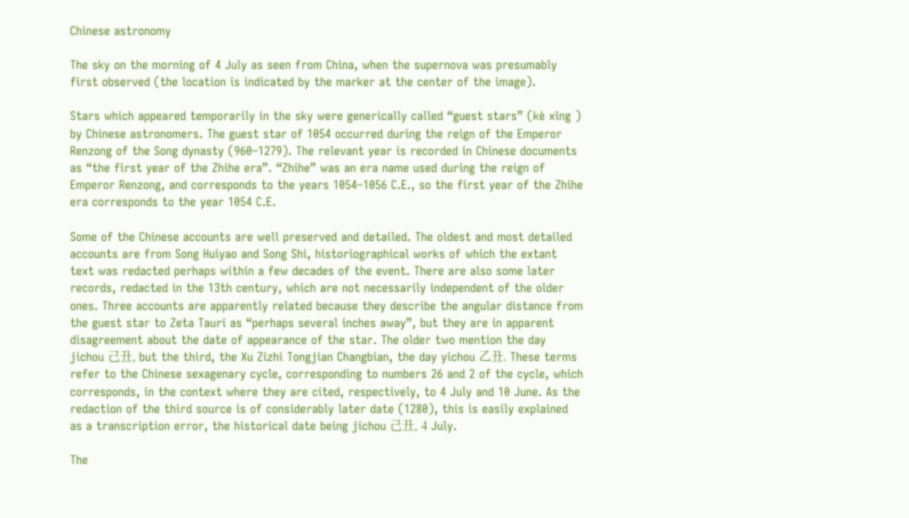Chinese astronomy

The sky on the morning of 4 July as seen from China, when the supernova was presumably first observed (the location is indicated by the marker at the center of the image).

Stars which appeared temporarily in the sky were generically called “guest stars” (kè xīng ) by Chinese astronomers. The guest star of 1054 occurred during the reign of the Emperor Renzong of the Song dynasty (960–1279). The relevant year is recorded in Chinese documents as “the first year of the Zhihe era”. “Zhihe” was an era name used during the reign of Emperor Renzong, and corresponds to the years 1054–1056 C.E., so the first year of the Zhihe era corresponds to the year 1054 C.E.

Some of the Chinese accounts are well preserved and detailed. The oldest and most detailed accounts are from Song Huiyao and Song Shi, historiographical works of which the extant text was redacted perhaps within a few decades of the event. There are also some later records, redacted in the 13th century, which are not necessarily independent of the older ones. Three accounts are apparently related because they describe the angular distance from the guest star to Zeta Tauri as “perhaps several inches away”, but they are in apparent disagreement about the date of appearance of the star. The older two mention the day jichou 己丑, but the third, the Xu Zizhi Tongjian Changbian, the day yichou 乙丑. These terms refer to the Chinese sexagenary cycle, corresponding to numbers 26 and 2 of the cycle, which corresponds, in the context where they are cited, respectively, to 4 July and 10 June. As the redaction of the third source is of considerably later date (1280), this is easily explained as a transcription error, the historical date being jichou 己丑, 4 July.

The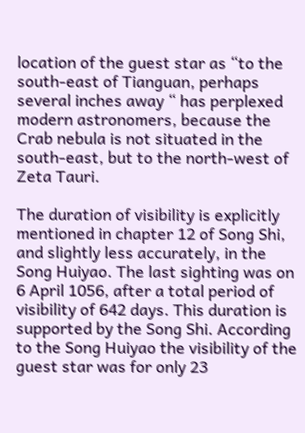location of the guest star as “to the south-east of Tianguan, perhaps several inches away “ has perplexed modern astronomers, because the Crab nebula is not situated in the south-east, but to the north-west of Zeta Tauri.

The duration of visibility is explicitly mentioned in chapter 12 of Song Shi, and slightly less accurately, in the Song Huiyao. The last sighting was on 6 April 1056, after a total period of visibility of 642 days. This duration is supported by the Song Shi. According to the Song Huiyao the visibility of the guest star was for only 23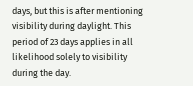days, but this is after mentioning visibility during daylight. This period of 23 days applies in all likelihood solely to visibility during the day.